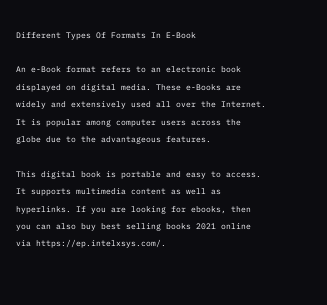Different Types Of Formats In E-Book

An e-Book format refers to an electronic book displayed on digital media. These e-Books are widely and extensively used all over the Internet. It is popular among computer users across the globe due to the advantageous features.

This digital book is portable and easy to access. It supports multimedia content as well as hyperlinks. If you are looking for ebooks, then you can also buy best selling books 2021 online via https://ep.intelxsys.com/.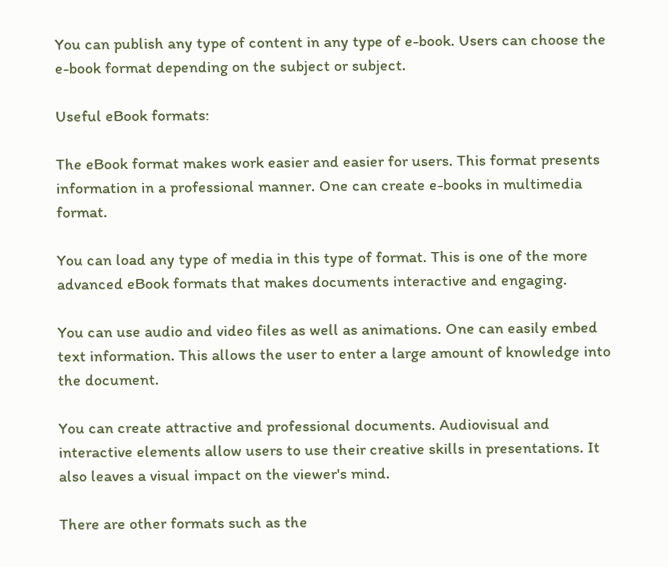You can publish any type of content in any type of e-book. Users can choose the e-book format depending on the subject or subject.

Useful eBook formats:

The eBook format makes work easier and easier for users. This format presents information in a professional manner. One can create e-books in multimedia format.

You can load any type of media in this type of format. This is one of the more advanced eBook formats that makes documents interactive and engaging.

You can use audio and video files as well as animations. One can easily embed text information. This allows the user to enter a large amount of knowledge into the document.

You can create attractive and professional documents. Audiovisual and interactive elements allow users to use their creative skills in presentations. It also leaves a visual impact on the viewer's mind.

There are other formats such as the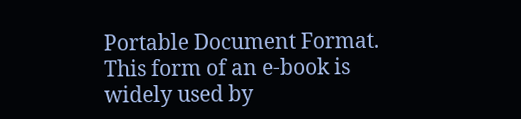Portable Document Format. This form of an e-book is widely used by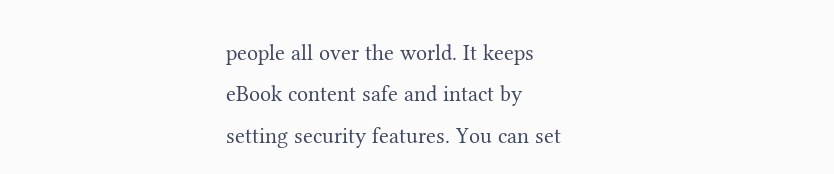people all over the world. It keeps eBook content safe and intact by setting security features. You can set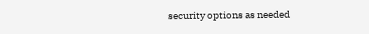security options as needed